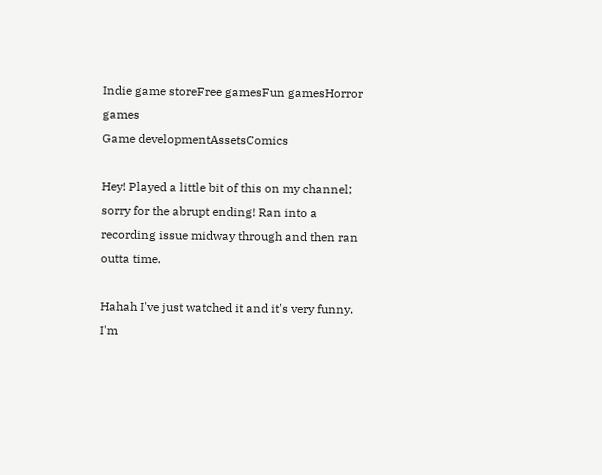Indie game storeFree gamesFun gamesHorror games
Game developmentAssetsComics

Hey! Played a little bit of this on my channel; sorry for the abrupt ending! Ran into a recording issue midway through and then ran outta time.

Hahah I've just watched it and it's very funny. I'm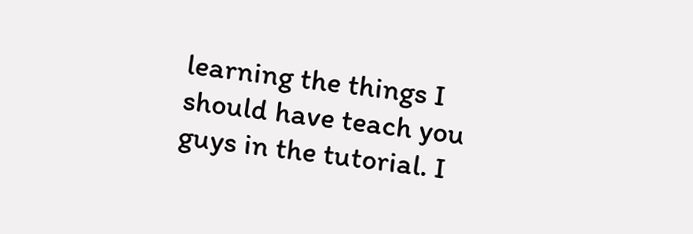learning the things I should have teach you guys in the tutorial. I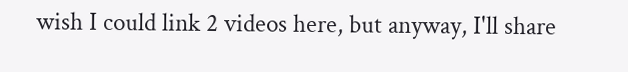wish I could link 2 videos here, but anyway, I'll share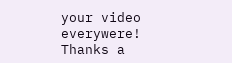your video everywere! Thanks a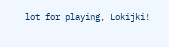lot for playing, Lokijki!